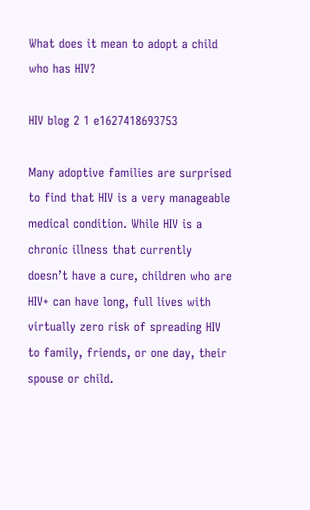What does it mean to adopt a child who has HIV?

HIV blog 2 1 e1627418693753

Many adoptive families are surprised to find that HIV is a very manageable medical condition. While HIV is a chronic illness that currently doesn’t have a cure, children who are HIV+ can have long, full lives with virtually zero risk of spreading HIV to family, friends, or one day, their spouse or child.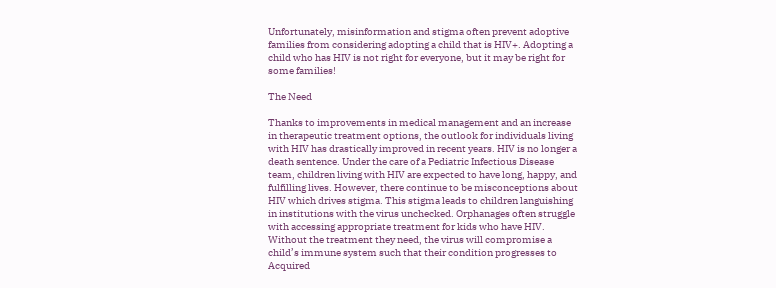Unfortunately, misinformation and stigma often prevent adoptive families from considering adopting a child that is HIV+. Adopting a child who has HIV is not right for everyone, but it may be right for some families!

The Need

Thanks to improvements in medical management and an increase in therapeutic treatment options, the outlook for individuals living with HIV has drastically improved in recent years. HIV is no longer a death sentence. Under the care of a Pediatric Infectious Disease team, children living with HIV are expected to have long, happy, and fulfilling lives. However, there continue to be misconceptions about HIV which drives stigma. This stigma leads to children languishing in institutions with the virus unchecked. Orphanages often struggle with accessing appropriate treatment for kids who have HIV. Without the treatment they need, the virus will compromise a child’s immune system such that their condition progresses to Acquired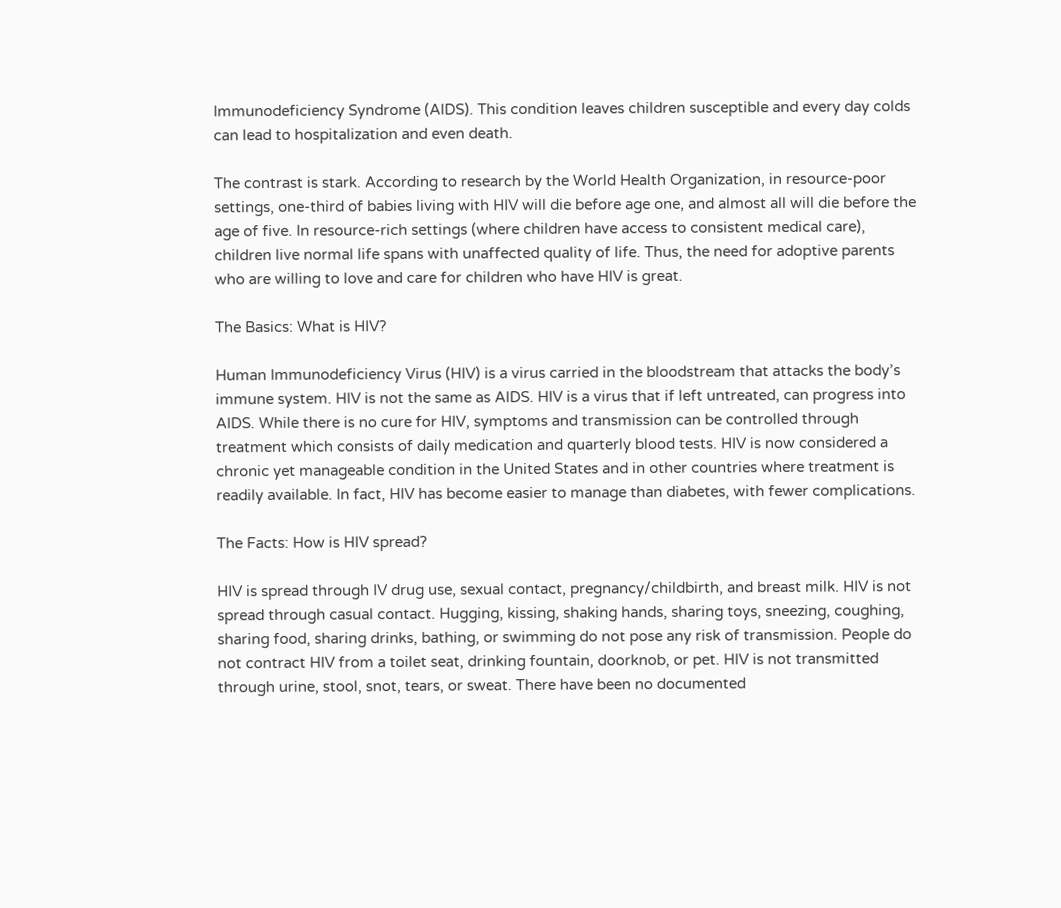Immunodeficiency Syndrome (AIDS). This condition leaves children susceptible and every day colds can lead to hospitalization and even death.

The contrast is stark. According to research by the World Health Organization, in resource-poor settings, one-third of babies living with HIV will die before age one, and almost all will die before the age of five. In resource-rich settings (where children have access to consistent medical care), children live normal life spans with unaffected quality of life. Thus, the need for adoptive parents who are willing to love and care for children who have HIV is great.

The Basics: What is HIV?

Human Immunodeficiency Virus (HIV) is a virus carried in the bloodstream that attacks the body’s immune system. HIV is not the same as AIDS. HIV is a virus that if left untreated, can progress into AIDS. While there is no cure for HIV, symptoms and transmission can be controlled through treatment which consists of daily medication and quarterly blood tests. HIV is now considered a chronic yet manageable condition in the United States and in other countries where treatment is readily available. In fact, HIV has become easier to manage than diabetes, with fewer complications.

The Facts: How is HIV spread?

HIV is spread through IV drug use, sexual contact, pregnancy/childbirth, and breast milk. HIV is not spread through casual contact. Hugging, kissing, shaking hands, sharing toys, sneezing, coughing, sharing food, sharing drinks, bathing, or swimming do not pose any risk of transmission. People do not contract HIV from a toilet seat, drinking fountain, doorknob, or pet. HIV is not transmitted through urine, stool, snot, tears, or sweat. There have been no documented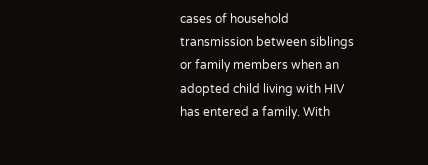cases of household transmission between siblings or family members when an adopted child living with HIV has entered a family. With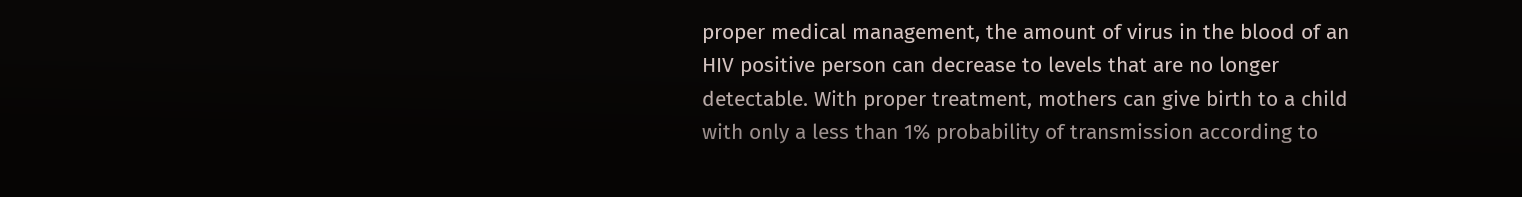proper medical management, the amount of virus in the blood of an HIV positive person can decrease to levels that are no longer detectable. With proper treatment, mothers can give birth to a child with only a less than 1% probability of transmission according to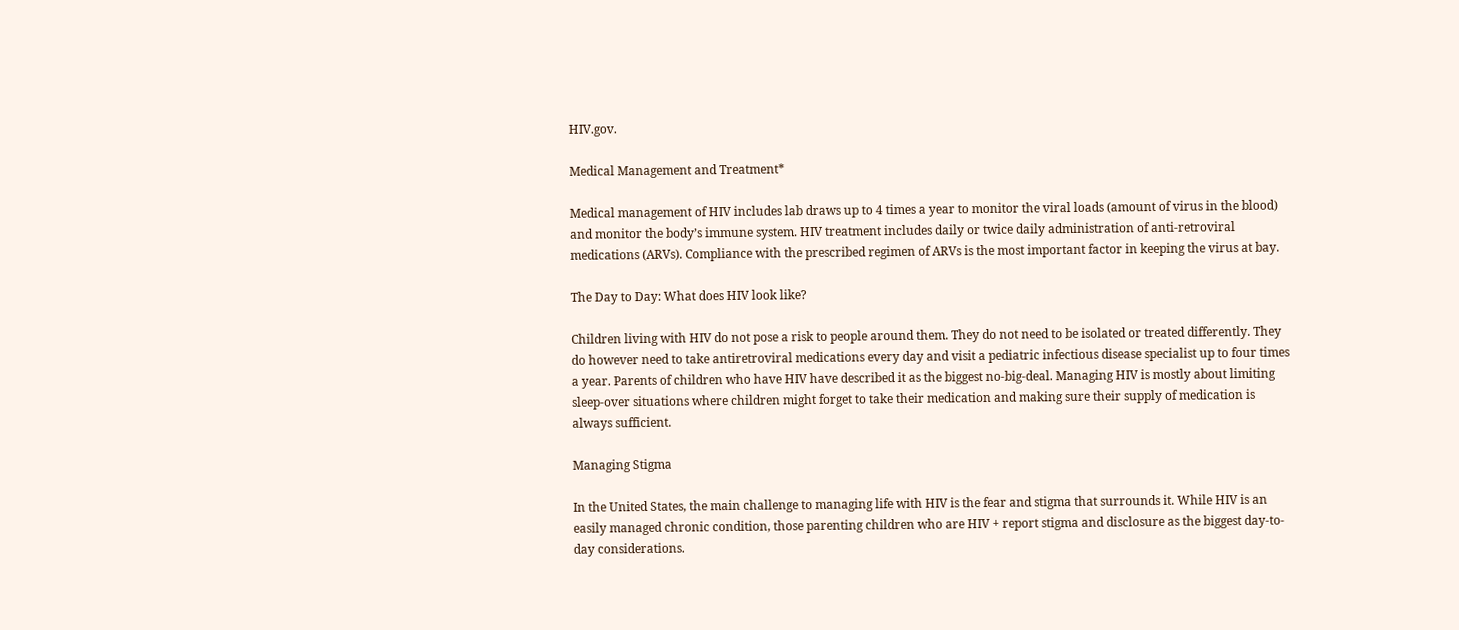HIV.gov.

Medical Management and Treatment*

Medical management of HIV includes lab draws up to 4 times a year to monitor the viral loads (amount of virus in the blood) and monitor the body’s immune system. HIV treatment includes daily or twice daily administration of anti-retroviral medications (ARVs). Compliance with the prescribed regimen of ARVs is the most important factor in keeping the virus at bay.

The Day to Day: What does HIV look like?

Children living with HIV do not pose a risk to people around them. They do not need to be isolated or treated differently. They do however need to take antiretroviral medications every day and visit a pediatric infectious disease specialist up to four times a year. Parents of children who have HIV have described it as the biggest no-big-deal. Managing HIV is mostly about limiting sleep-over situations where children might forget to take their medication and making sure their supply of medication is always sufficient.

Managing Stigma

In the United States, the main challenge to managing life with HIV is the fear and stigma that surrounds it. While HIV is an easily managed chronic condition, those parenting children who are HIV + report stigma and disclosure as the biggest day-to-day considerations.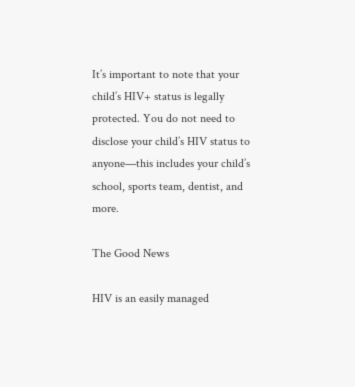It’s important to note that your child’s HIV+ status is legally protected. You do not need to disclose your child’s HIV status to anyone—this includes your child’s school, sports team, dentist, and more.

The Good News

HIV is an easily managed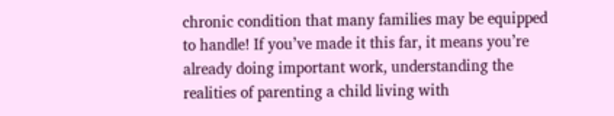chronic condition that many families may be equipped to handle! If you’ve made it this far, it means you’re already doing important work, understanding the realities of parenting a child living with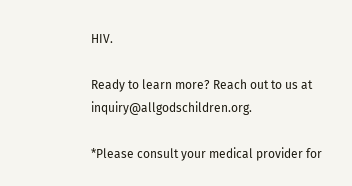HIV.

Ready to learn more? Reach out to us at inquiry@allgodschildren.org.

*Please consult your medical provider for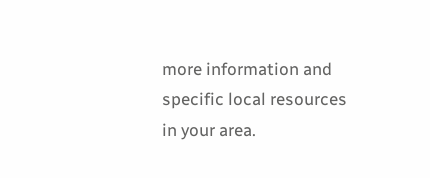more information and specific local resources in your area.